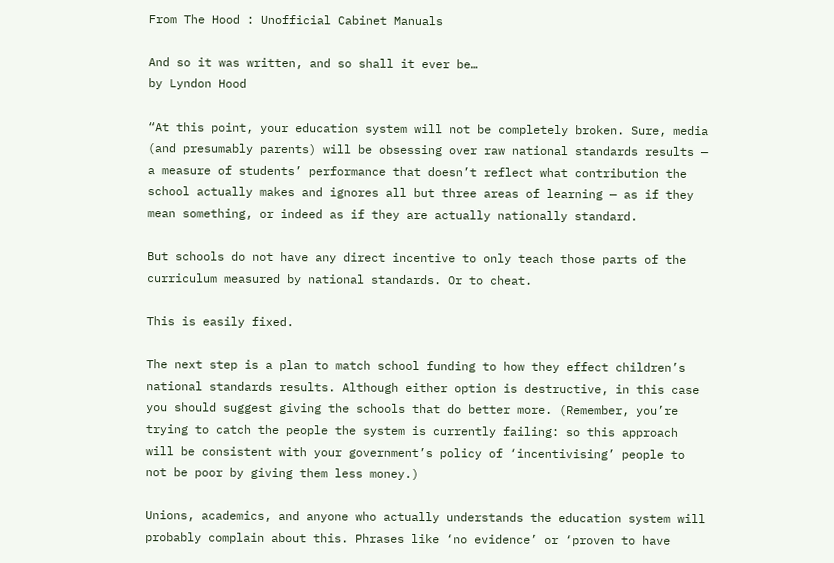From The Hood : Unofficial Cabinet Manuals

And so it was written, and so shall it ever be…
by Lyndon Hood

“At this point, your education system will not be completely broken. Sure, media (and presumably parents) will be obsessing over raw national standards results — a measure of students’ performance that doesn’t reflect what contribution the school actually makes and ignores all but three areas of learning — as if they mean something, or indeed as if they are actually nationally standard.

But schools do not have any direct incentive to only teach those parts of the curriculum measured by national standards. Or to cheat.

This is easily fixed.

The next step is a plan to match school funding to how they effect children’s national standards results. Although either option is destructive, in this case you should suggest giving the schools that do better more. (Remember, you’re trying to catch the people the system is currently failing: so this approach will be consistent with your government’s policy of ‘incentivising’ people to not be poor by giving them less money.)

Unions, academics, and anyone who actually understands the education system will probably complain about this. Phrases like ‘no evidence’ or ‘proven to have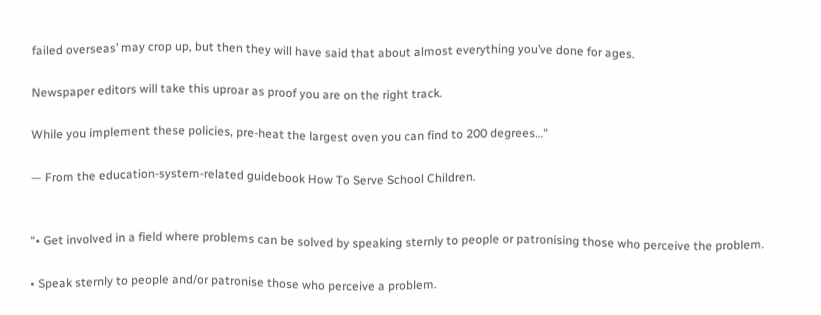failed overseas’ may crop up, but then they will have said that about almost everything you’ve done for ages.

Newspaper editors will take this uproar as proof you are on the right track.

While you implement these policies, pre-heat the largest oven you can find to 200 degrees…”

— From the education-system-related guidebook How To Serve School Children.


“• Get involved in a field where problems can be solved by speaking sternly to people or patronising those who perceive the problem.

• Speak sternly to people and/or patronise those who perceive a problem.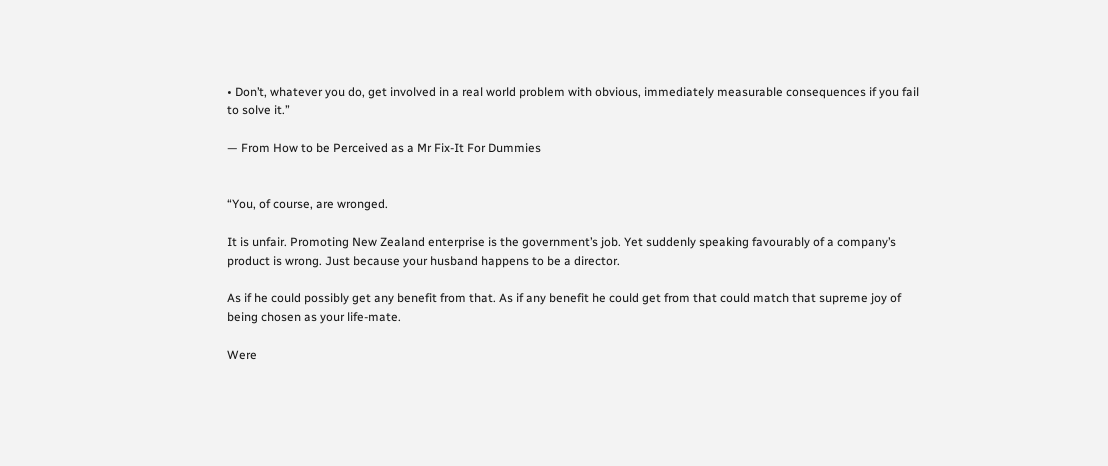• Don’t, whatever you do, get involved in a real world problem with obvious, immediately measurable consequences if you fail to solve it.”

— From How to be Perceived as a Mr Fix-It For Dummies


“You, of course, are wronged.

It is unfair. Promoting New Zealand enterprise is the government’s job. Yet suddenly speaking favourably of a company’s product is wrong. Just because your husband happens to be a director.

As if he could possibly get any benefit from that. As if any benefit he could get from that could match that supreme joy of being chosen as your life-mate.

Were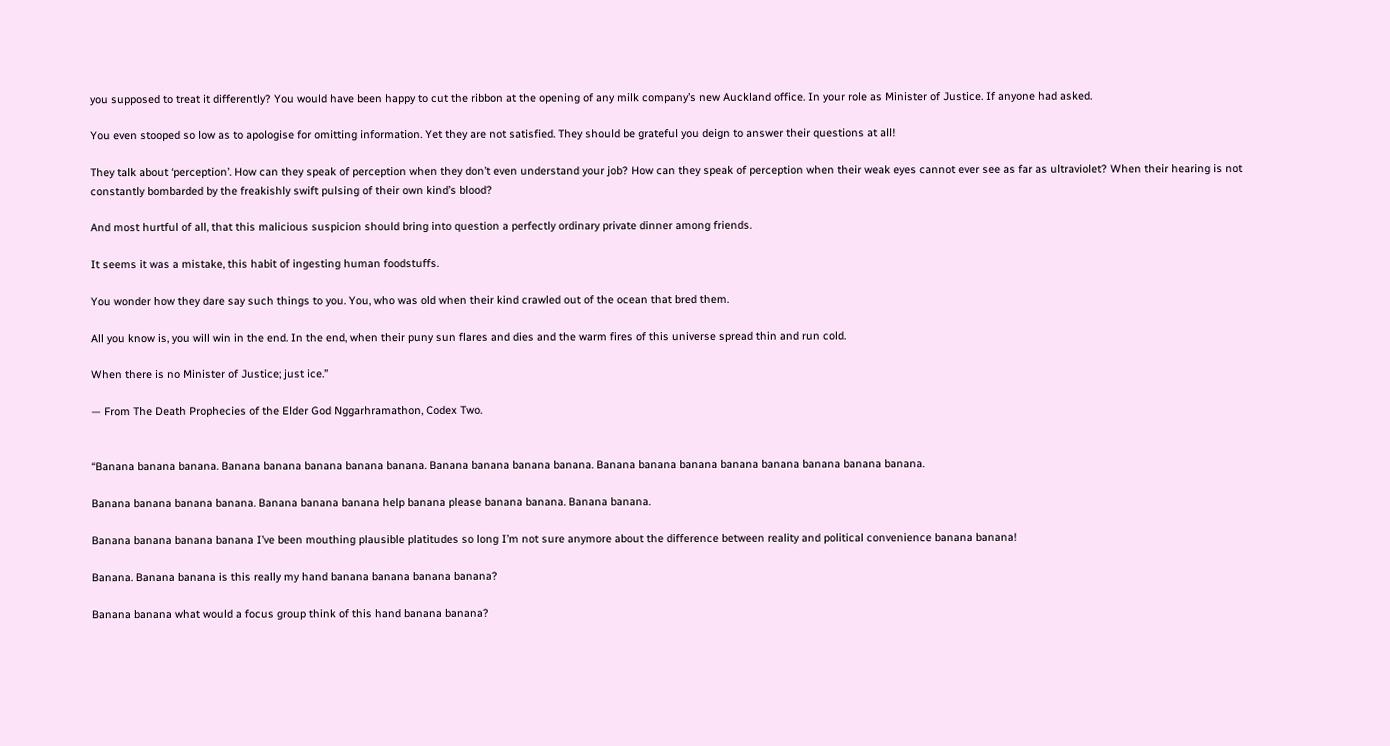you supposed to treat it differently? You would have been happy to cut the ribbon at the opening of any milk company’s new Auckland office. In your role as Minister of Justice. If anyone had asked.

You even stooped so low as to apologise for omitting information. Yet they are not satisfied. They should be grateful you deign to answer their questions at all!

They talk about ‘perception’. How can they speak of perception when they don’t even understand your job? How can they speak of perception when their weak eyes cannot ever see as far as ultraviolet? When their hearing is not constantly bombarded by the freakishly swift pulsing of their own kind’s blood?

And most hurtful of all, that this malicious suspicion should bring into question a perfectly ordinary private dinner among friends.

It seems it was a mistake, this habit of ingesting human foodstuffs.

You wonder how they dare say such things to you. You, who was old when their kind crawled out of the ocean that bred them.

All you know is, you will win in the end. In the end, when their puny sun flares and dies and the warm fires of this universe spread thin and run cold.

When there is no Minister of Justice; just ice.”

— From The Death Prophecies of the Elder God Nggarhramathon, Codex Two.


“Banana banana banana. Banana banana banana banana banana. Banana banana banana banana. Banana banana banana banana banana banana banana banana.

Banana banana banana banana. Banana banana banana help banana please banana banana. Banana banana.

Banana banana banana banana I’ve been mouthing plausible platitudes so long I’m not sure anymore about the difference between reality and political convenience banana banana!

Banana. Banana banana is this really my hand banana banana banana banana?

Banana banana what would a focus group think of this hand banana banana?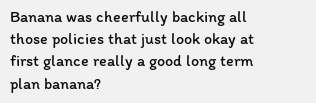Banana was cheerfully backing all those policies that just look okay at first glance really a good long term plan banana?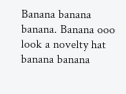Banana banana banana. Banana ooo look a novelty hat banana banana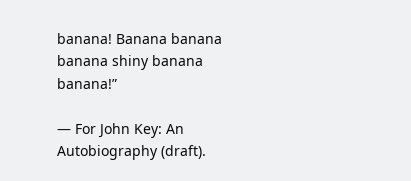banana! Banana banana banana shiny banana banana!”

— For John Key: An Autobiography (draft).